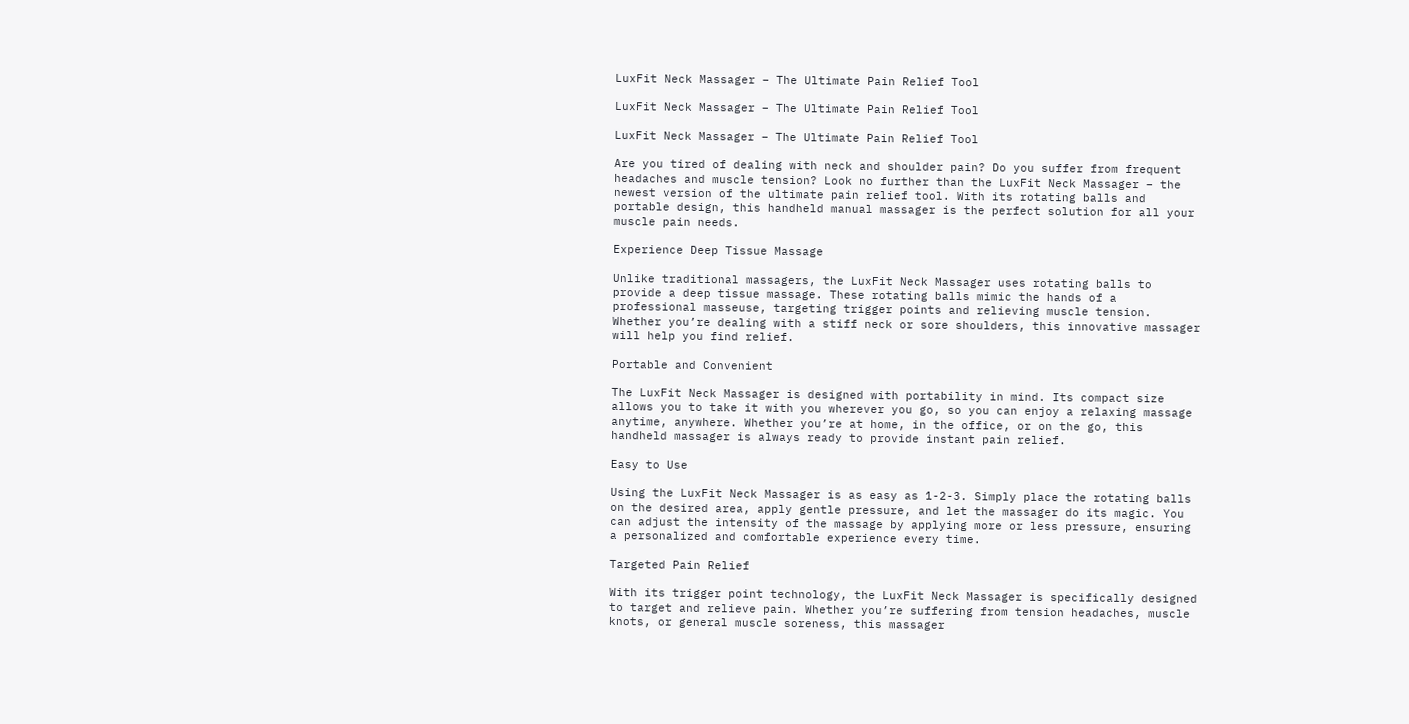LuxFit Neck Massager – The Ultimate Pain Relief Tool

LuxFit Neck Massager – The Ultimate Pain Relief Tool

LuxFit Neck Massager – The Ultimate Pain Relief Tool

Are you tired of dealing with neck and shoulder pain? Do you suffer from frequent headaches and muscle tension? Look no further than the LuxFit Neck Massager – the newest version of the ultimate pain relief tool. With its rotating balls and portable design, this handheld manual massager is the perfect solution for all your muscle pain needs.

Experience Deep Tissue Massage

Unlike traditional massagers, the LuxFit Neck Massager uses rotating balls to provide a deep tissue massage. These rotating balls mimic the hands of a professional masseuse, targeting trigger points and relieving muscle tension. Whether you’re dealing with a stiff neck or sore shoulders, this innovative massager will help you find relief.

Portable and Convenient

The LuxFit Neck Massager is designed with portability in mind. Its compact size allows you to take it with you wherever you go, so you can enjoy a relaxing massage anytime, anywhere. Whether you’re at home, in the office, or on the go, this handheld massager is always ready to provide instant pain relief.

Easy to Use

Using the LuxFit Neck Massager is as easy as 1-2-3. Simply place the rotating balls on the desired area, apply gentle pressure, and let the massager do its magic. You can adjust the intensity of the massage by applying more or less pressure, ensuring a personalized and comfortable experience every time.

Targeted Pain Relief

With its trigger point technology, the LuxFit Neck Massager is specifically designed to target and relieve pain. Whether you’re suffering from tension headaches, muscle knots, or general muscle soreness, this massager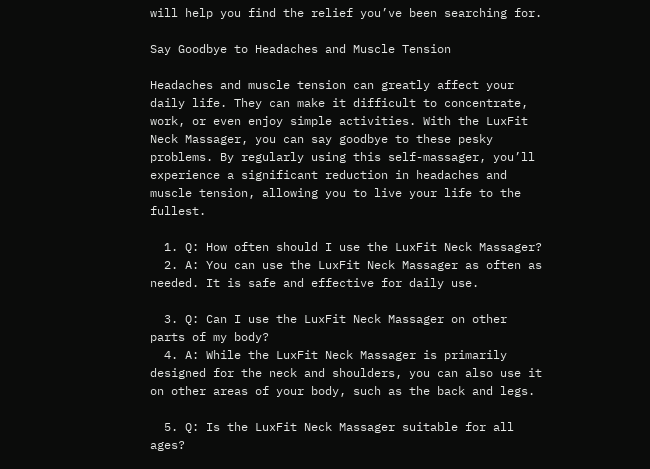will help you find the relief you’ve been searching for.

Say Goodbye to Headaches and Muscle Tension

Headaches and muscle tension can greatly affect your daily life. They can make it difficult to concentrate, work, or even enjoy simple activities. With the LuxFit Neck Massager, you can say goodbye to these pesky problems. By regularly using this self-massager, you’ll experience a significant reduction in headaches and muscle tension, allowing you to live your life to the fullest.

  1. Q: How often should I use the LuxFit Neck Massager?
  2. A: You can use the LuxFit Neck Massager as often as needed. It is safe and effective for daily use.

  3. Q: Can I use the LuxFit Neck Massager on other parts of my body?
  4. A: While the LuxFit Neck Massager is primarily designed for the neck and shoulders, you can also use it on other areas of your body, such as the back and legs.

  5. Q: Is the LuxFit Neck Massager suitable for all ages?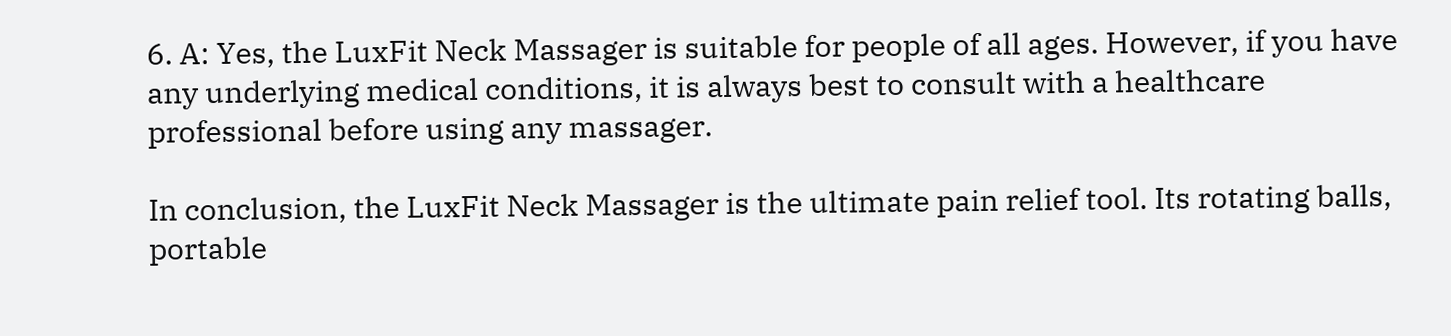6. A: Yes, the LuxFit Neck Massager is suitable for people of all ages. However, if you have any underlying medical conditions, it is always best to consult with a healthcare professional before using any massager.

In conclusion, the LuxFit Neck Massager is the ultimate pain relief tool. Its rotating balls, portable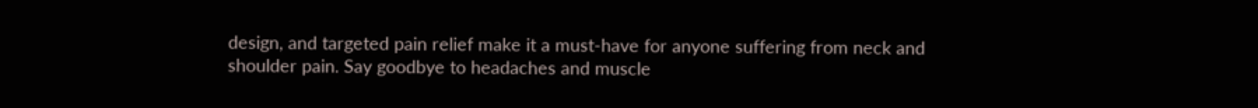design, and targeted pain relief make it a must-have for anyone suffering from neck and shoulder pain. Say goodbye to headaches and muscle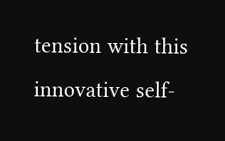tension with this innovative self-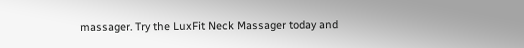massager. Try the LuxFit Neck Massager today and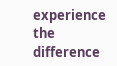experience the difference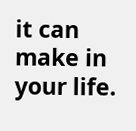it can make in your life.